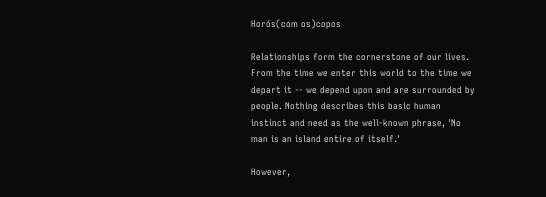Horós(com os)copos

Relationships form the cornerstone of our lives. From the time we enter this world to the time we depart it -- we depend upon and are surrounded by people. Nothing describes this basic human instinct and need as the well-known phrase, 'No man is an island entire of itself.'

However,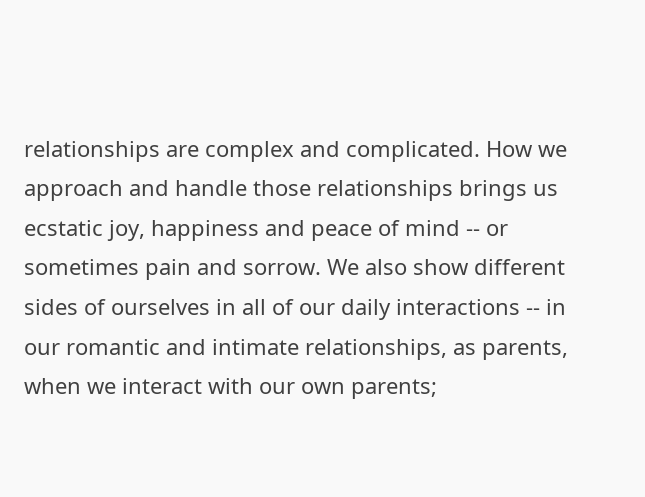relationships are complex and complicated. How we approach and handle those relationships brings us ecstatic joy, happiness and peace of mind -- or sometimes pain and sorrow. We also show different sides of ourselves in all of our daily interactions -- in our romantic and intimate relationships, as parents, when we interact with our own parents;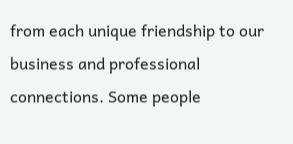from each unique friendship to our business and professional connections. Some people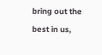bring out the best in us,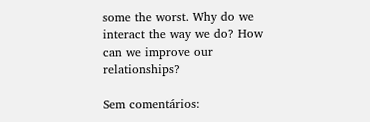some the worst. Why do we interact the way we do? How can we improve our relationships?

Sem comentários: